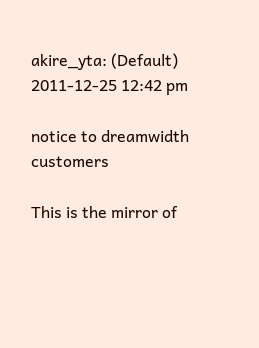akire_yta: (Default)
2011-12-25 12:42 pm

notice to dreamwidth customers

This is the mirror of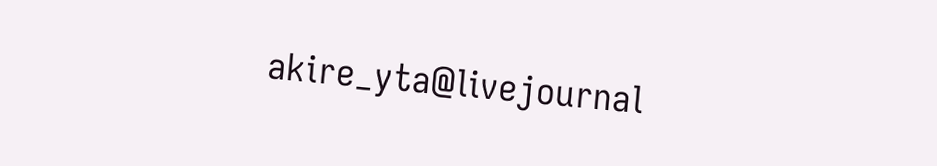akire_yta@livejournal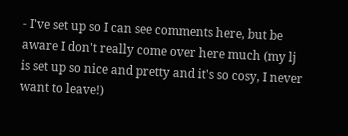- I've set up so I can see comments here, but be aware I don't really come over here much (my lj is set up so nice and pretty and it's so cosy, I never want to leave!)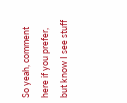So yeah, comment here if you prefer, but know I see stuff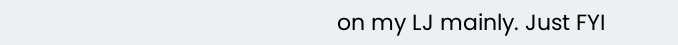on my LJ mainly. Just FYI